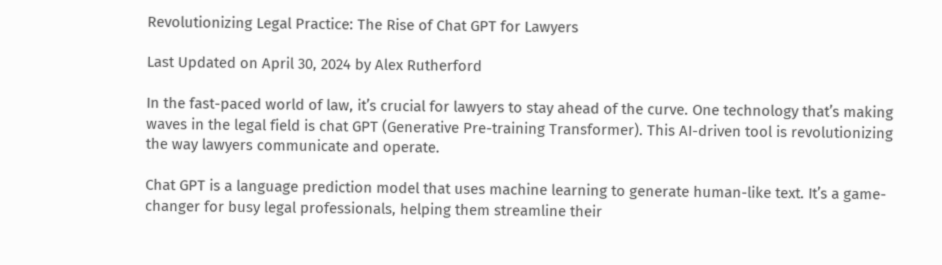Revolutionizing Legal Practice: The Rise of Chat GPT for Lawyers

Last Updated on April 30, 2024 by Alex Rutherford

In the fast-paced world of law, it’s crucial for lawyers to stay ahead of the curve. One technology that’s making waves in the legal field is chat GPT (Generative Pre-training Transformer). This AI-driven tool is revolutionizing the way lawyers communicate and operate.

Chat GPT is a language prediction model that uses machine learning to generate human-like text. It’s a game-changer for busy legal professionals, helping them streamline their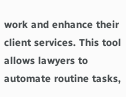work and enhance their client services. This tool allows lawyers to automate routine tasks,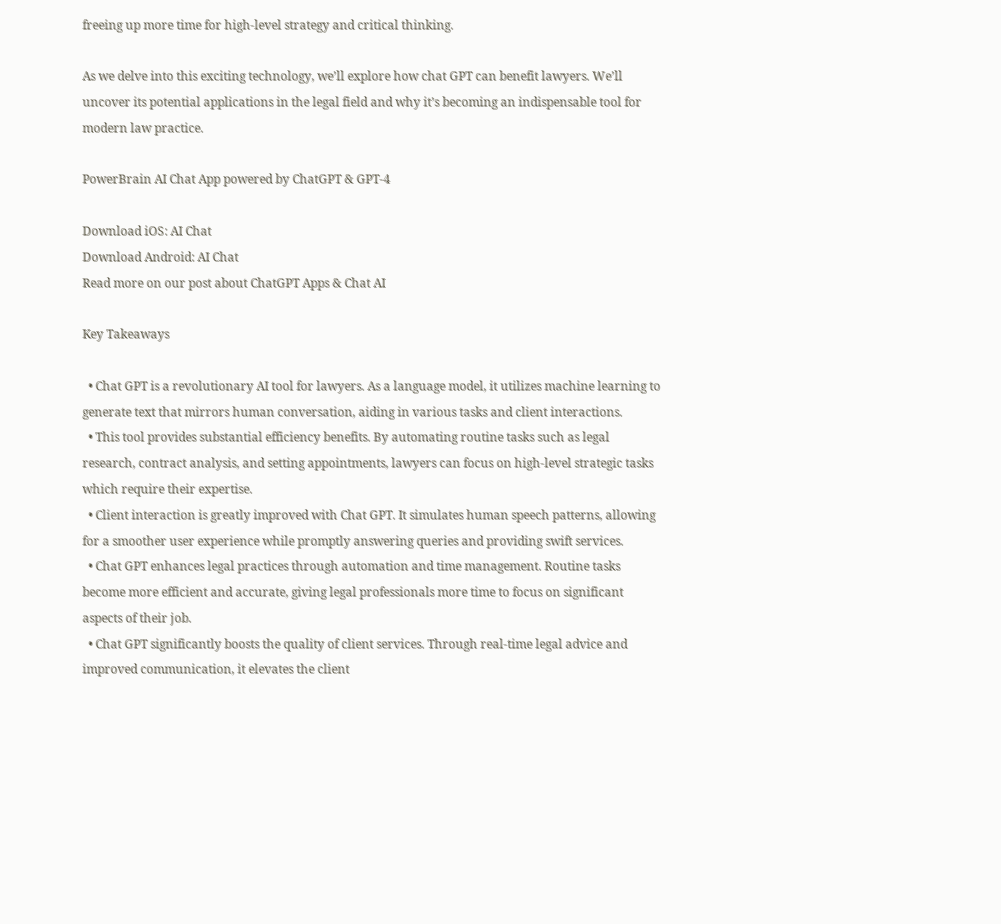freeing up more time for high-level strategy and critical thinking.

As we delve into this exciting technology, we’ll explore how chat GPT can benefit lawyers. We’ll uncover its potential applications in the legal field and why it’s becoming an indispensable tool for modern law practice.

PowerBrain AI Chat App powered by ChatGPT & GPT-4

Download iOS: AI Chat
Download Android: AI Chat
Read more on our post about ChatGPT Apps & Chat AI

Key Takeaways

  • Chat GPT is a revolutionary AI tool for lawyers. As a language model, it utilizes machine learning to generate text that mirrors human conversation, aiding in various tasks and client interactions.
  • This tool provides substantial efficiency benefits. By automating routine tasks such as legal research, contract analysis, and setting appointments, lawyers can focus on high-level strategic tasks which require their expertise.
  • Client interaction is greatly improved with Chat GPT. It simulates human speech patterns, allowing for a smoother user experience while promptly answering queries and providing swift services.
  • Chat GPT enhances legal practices through automation and time management. Routine tasks become more efficient and accurate, giving legal professionals more time to focus on significant aspects of their job.
  • Chat GPT significantly boosts the quality of client services. Through real-time legal advice and improved communication, it elevates the client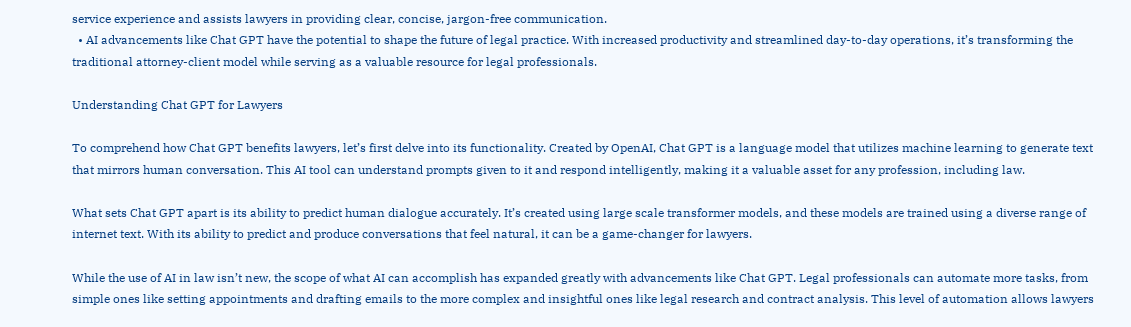service experience and assists lawyers in providing clear, concise, jargon-free communication.
  • AI advancements like Chat GPT have the potential to shape the future of legal practice. With increased productivity and streamlined day-to-day operations, it’s transforming the traditional attorney-client model while serving as a valuable resource for legal professionals.

Understanding Chat GPT for Lawyers

To comprehend how Chat GPT benefits lawyers, let’s first delve into its functionality. Created by OpenAI, Chat GPT is a language model that utilizes machine learning to generate text that mirrors human conversation. This AI tool can understand prompts given to it and respond intelligently, making it a valuable asset for any profession, including law.

What sets Chat GPT apart is its ability to predict human dialogue accurately. It’s created using large scale transformer models, and these models are trained using a diverse range of internet text. With its ability to predict and produce conversations that feel natural, it can be a game-changer for lawyers.

While the use of AI in law isn’t new, the scope of what AI can accomplish has expanded greatly with advancements like Chat GPT. Legal professionals can automate more tasks, from simple ones like setting appointments and drafting emails to the more complex and insightful ones like legal research and contract analysis. This level of automation allows lawyers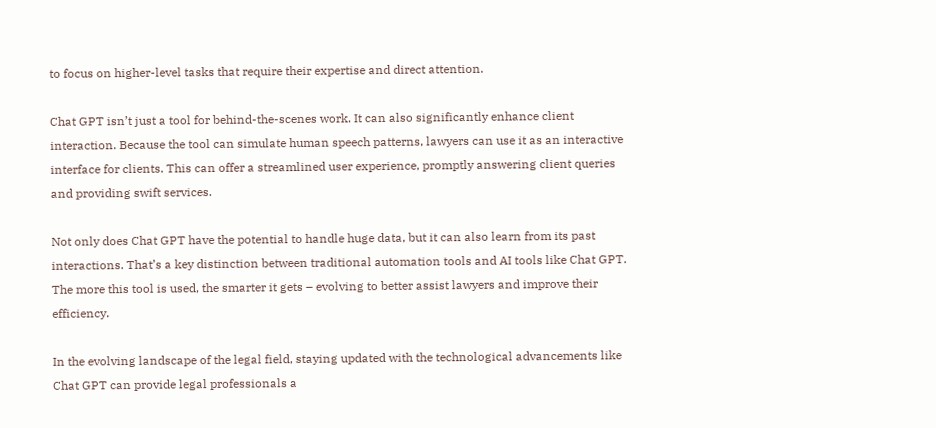to focus on higher-level tasks that require their expertise and direct attention.

Chat GPT isn’t just a tool for behind-the-scenes work. It can also significantly enhance client interaction. Because the tool can simulate human speech patterns, lawyers can use it as an interactive interface for clients. This can offer a streamlined user experience, promptly answering client queries and providing swift services.

Not only does Chat GPT have the potential to handle huge data, but it can also learn from its past interactions. That’s a key distinction between traditional automation tools and AI tools like Chat GPT. The more this tool is used, the smarter it gets – evolving to better assist lawyers and improve their efficiency.

In the evolving landscape of the legal field, staying updated with the technological advancements like Chat GPT can provide legal professionals a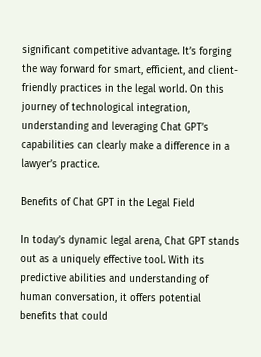significant competitive advantage. It’s forging the way forward for smart, efficient, and client-friendly practices in the legal world. On this journey of technological integration, understanding and leveraging Chat GPT’s capabilities can clearly make a difference in a lawyer’s practice.

Benefits of Chat GPT in the Legal Field

In today’s dynamic legal arena, Chat GPT stands out as a uniquely effective tool. With its predictive abilities and understanding of human conversation, it offers potential benefits that could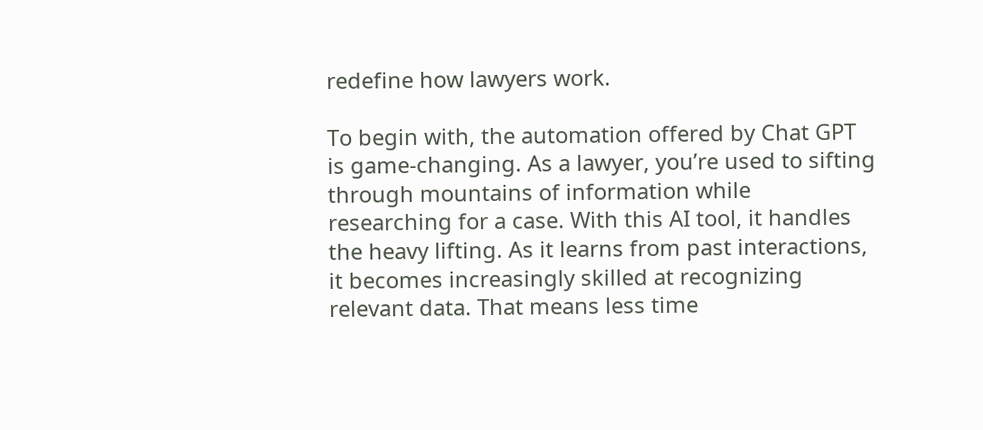redefine how lawyers work.

To begin with, the automation offered by Chat GPT is game-changing. As a lawyer, you’re used to sifting through mountains of information while researching for a case. With this AI tool, it handles the heavy lifting. As it learns from past interactions, it becomes increasingly skilled at recognizing relevant data. That means less time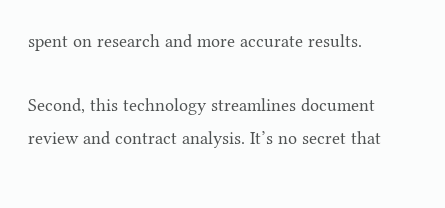spent on research and more accurate results.

Second, this technology streamlines document review and contract analysis. It’s no secret that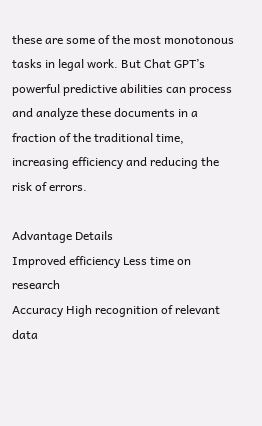these are some of the most monotonous tasks in legal work. But Chat GPT’s powerful predictive abilities can process and analyze these documents in a fraction of the traditional time, increasing efficiency and reducing the risk of errors.

Advantage Details
Improved efficiency Less time on research
Accuracy High recognition of relevant data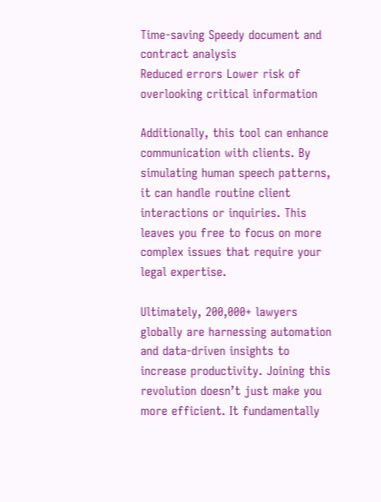Time-saving Speedy document and contract analysis
Reduced errors Lower risk of overlooking critical information

Additionally, this tool can enhance communication with clients. By simulating human speech patterns, it can handle routine client interactions or inquiries. This leaves you free to focus on more complex issues that require your legal expertise.

Ultimately, 200,000+ lawyers globally are harnessing automation and data-driven insights to increase productivity. Joining this revolution doesn’t just make you more efficient. It fundamentally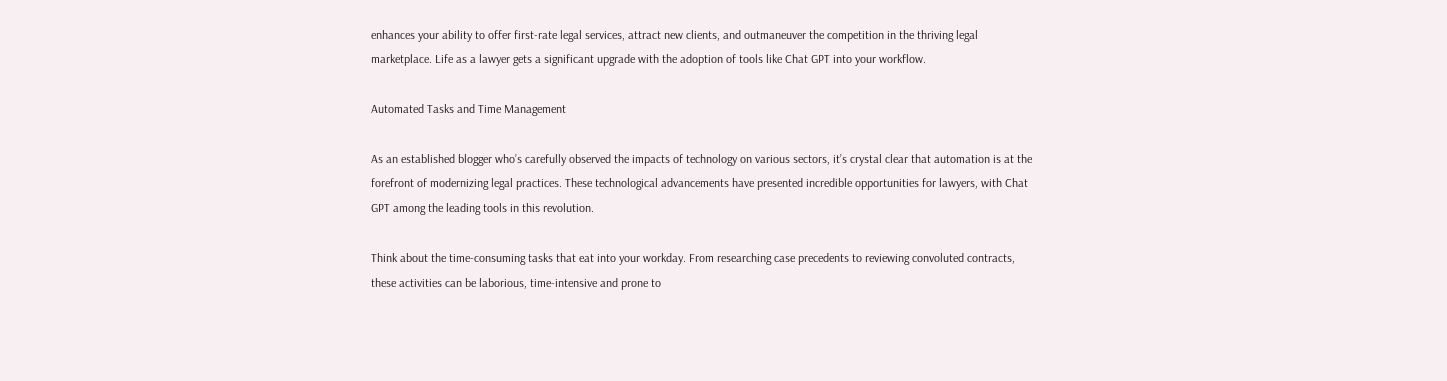enhances your ability to offer first-rate legal services, attract new clients, and outmaneuver the competition in the thriving legal marketplace. Life as a lawyer gets a significant upgrade with the adoption of tools like Chat GPT into your workflow.

Automated Tasks and Time Management

As an established blogger who’s carefully observed the impacts of technology on various sectors, it’s crystal clear that automation is at the forefront of modernizing legal practices. These technological advancements have presented incredible opportunities for lawyers, with Chat GPT among the leading tools in this revolution.

Think about the time-consuming tasks that eat into your workday. From researching case precedents to reviewing convoluted contracts, these activities can be laborious, time-intensive and prone to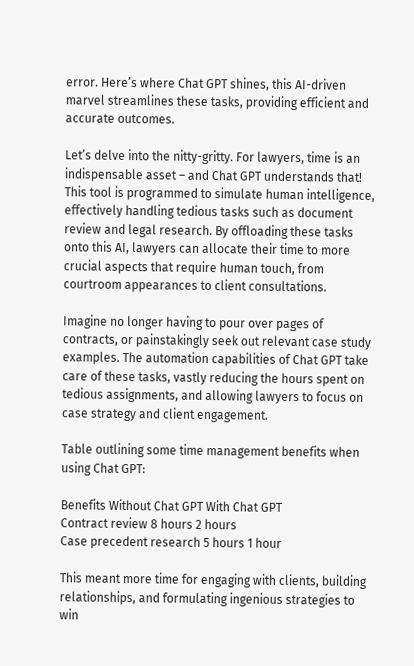error. Here’s where Chat GPT shines, this AI-driven marvel streamlines these tasks, providing efficient and accurate outcomes.

Let’s delve into the nitty-gritty. For lawyers, time is an indispensable asset – and Chat GPT understands that! This tool is programmed to simulate human intelligence, effectively handling tedious tasks such as document review and legal research. By offloading these tasks onto this AI, lawyers can allocate their time to more crucial aspects that require human touch, from courtroom appearances to client consultations.

Imagine no longer having to pour over pages of contracts, or painstakingly seek out relevant case study examples. The automation capabilities of Chat GPT take care of these tasks, vastly reducing the hours spent on tedious assignments, and allowing lawyers to focus on case strategy and client engagement.

Table outlining some time management benefits when using Chat GPT:

Benefits Without Chat GPT With Chat GPT
Contract review 8 hours 2 hours
Case precedent research 5 hours 1 hour

This meant more time for engaging with clients, building relationships, and formulating ingenious strategies to win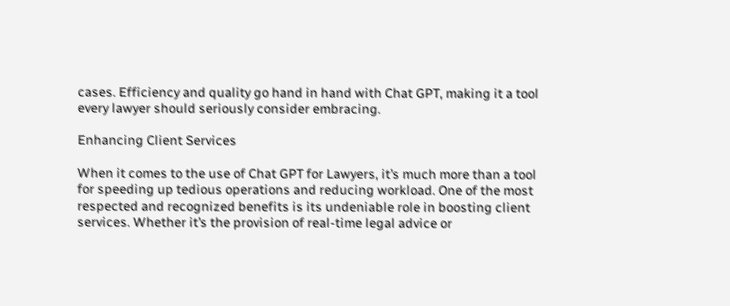cases. Efficiency and quality go hand in hand with Chat GPT, making it a tool every lawyer should seriously consider embracing.

Enhancing Client Services

When it comes to the use of Chat GPT for Lawyers, it’s much more than a tool for speeding up tedious operations and reducing workload. One of the most respected and recognized benefits is its undeniable role in boosting client services. Whether it’s the provision of real-time legal advice or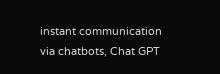instant communication via chatbots, Chat GPT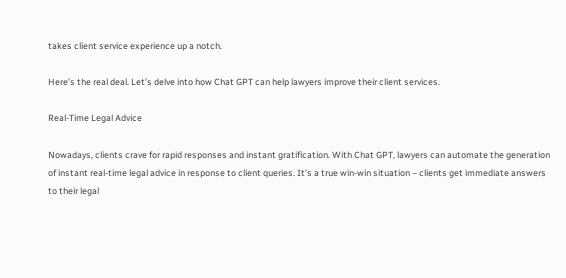takes client service experience up a notch.

Here’s the real deal. Let’s delve into how Chat GPT can help lawyers improve their client services.

Real-Time Legal Advice

Nowadays, clients crave for rapid responses and instant gratification. With Chat GPT, lawyers can automate the generation of instant real-time legal advice in response to client queries. It’s a true win-win situation – clients get immediate answers to their legal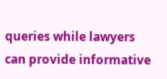queries while lawyers can provide informative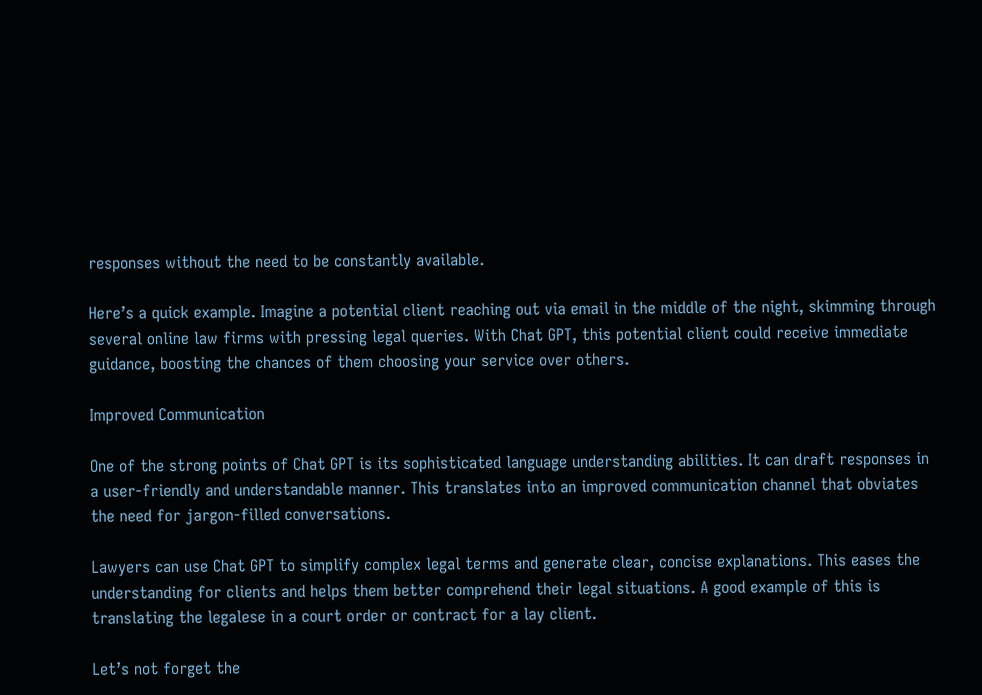responses without the need to be constantly available.

Here’s a quick example. Imagine a potential client reaching out via email in the middle of the night, skimming through several online law firms with pressing legal queries. With Chat GPT, this potential client could receive immediate guidance, boosting the chances of them choosing your service over others.

Improved Communication

One of the strong points of Chat GPT is its sophisticated language understanding abilities. It can draft responses in a user-friendly and understandable manner. This translates into an improved communication channel that obviates the need for jargon-filled conversations.

Lawyers can use Chat GPT to simplify complex legal terms and generate clear, concise explanations. This eases the understanding for clients and helps them better comprehend their legal situations. A good example of this is translating the legalese in a court order or contract for a lay client.

Let’s not forget the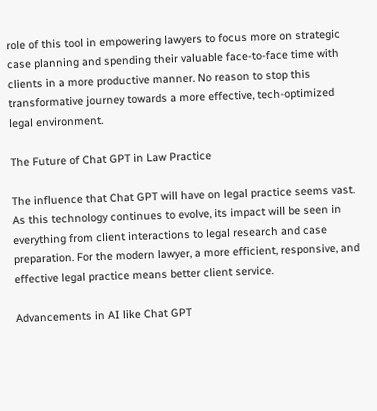role of this tool in empowering lawyers to focus more on strategic case planning and spending their valuable face-to-face time with clients in a more productive manner. No reason to stop this transformative journey towards a more effective, tech-optimized legal environment.

The Future of Chat GPT in Law Practice

The influence that Chat GPT will have on legal practice seems vast. As this technology continues to evolve, its impact will be seen in everything from client interactions to legal research and case preparation. For the modern lawyer, a more efficient, responsive, and effective legal practice means better client service.

Advancements in AI like Chat GPT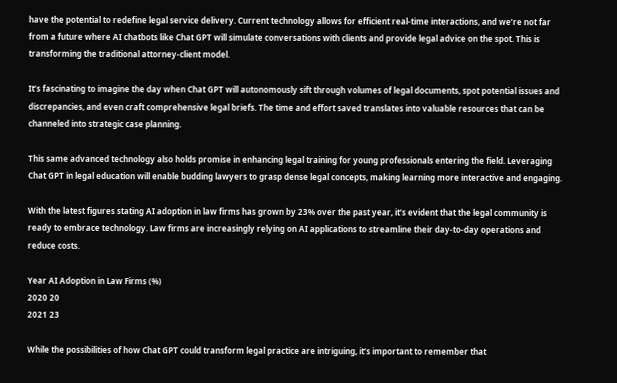have the potential to redefine legal service delivery. Current technology allows for efficient real-time interactions, and we’re not far from a future where AI chatbots like Chat GPT will simulate conversations with clients and provide legal advice on the spot. This is transforming the traditional attorney-client model.

It’s fascinating to imagine the day when Chat GPT will autonomously sift through volumes of legal documents, spot potential issues and discrepancies, and even craft comprehensive legal briefs. The time and effort saved translates into valuable resources that can be channeled into strategic case planning.

This same advanced technology also holds promise in enhancing legal training for young professionals entering the field. Leveraging Chat GPT in legal education will enable budding lawyers to grasp dense legal concepts, making learning more interactive and engaging.

With the latest figures stating AI adoption in law firms has grown by 23% over the past year, it’s evident that the legal community is ready to embrace technology. Law firms are increasingly relying on AI applications to streamline their day-to-day operations and reduce costs.

Year AI Adoption in Law Firms (%)
2020 20
2021 23

While the possibilities of how Chat GPT could transform legal practice are intriguing, it’s important to remember that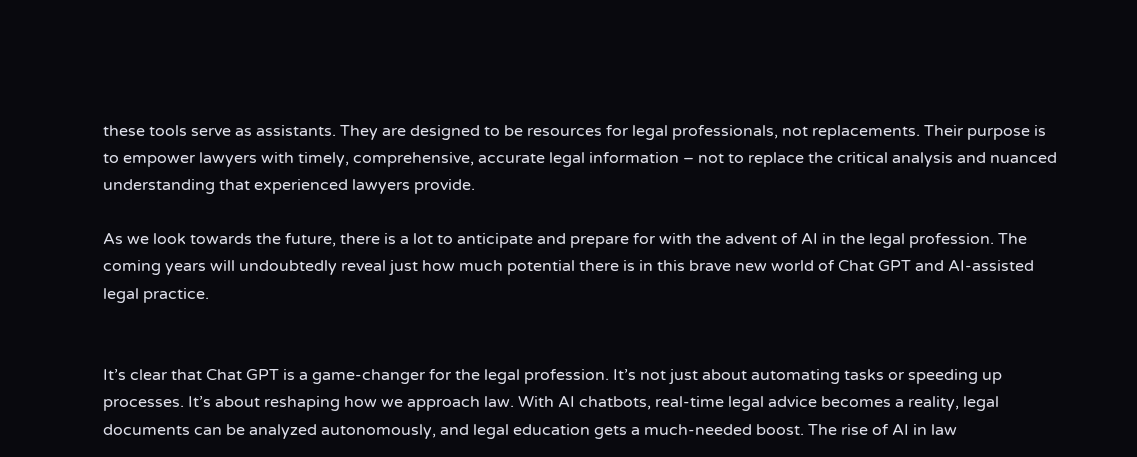these tools serve as assistants. They are designed to be resources for legal professionals, not replacements. Their purpose is to empower lawyers with timely, comprehensive, accurate legal information – not to replace the critical analysis and nuanced understanding that experienced lawyers provide.

As we look towards the future, there is a lot to anticipate and prepare for with the advent of AI in the legal profession. The coming years will undoubtedly reveal just how much potential there is in this brave new world of Chat GPT and AI-assisted legal practice.


It’s clear that Chat GPT is a game-changer for the legal profession. It’s not just about automating tasks or speeding up processes. It’s about reshaping how we approach law. With AI chatbots, real-time legal advice becomes a reality, legal documents can be analyzed autonomously, and legal education gets a much-needed boost. The rise of AI in law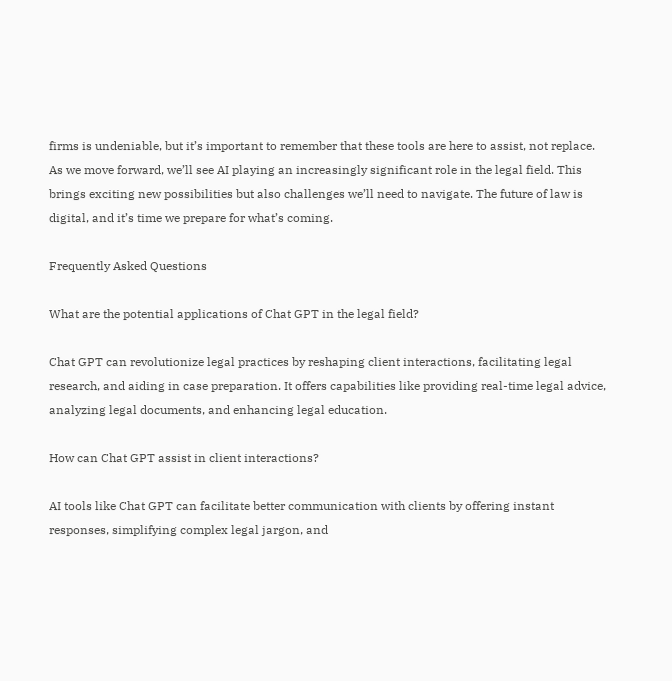firms is undeniable, but it’s important to remember that these tools are here to assist, not replace. As we move forward, we’ll see AI playing an increasingly significant role in the legal field. This brings exciting new possibilities but also challenges we’ll need to navigate. The future of law is digital, and it’s time we prepare for what’s coming.

Frequently Asked Questions

What are the potential applications of Chat GPT in the legal field?

Chat GPT can revolutionize legal practices by reshaping client interactions, facilitating legal research, and aiding in case preparation. It offers capabilities like providing real-time legal advice, analyzing legal documents, and enhancing legal education.

How can Chat GPT assist in client interactions?

AI tools like Chat GPT can facilitate better communication with clients by offering instant responses, simplifying complex legal jargon, and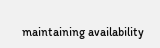maintaining availability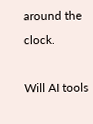around the clock.

Will AI tools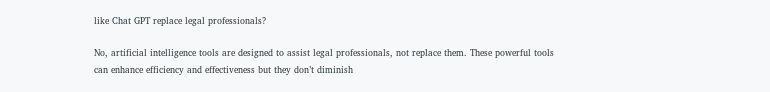like Chat GPT replace legal professionals?

No, artificial intelligence tools are designed to assist legal professionals, not replace them. These powerful tools can enhance efficiency and effectiveness but they don’t diminish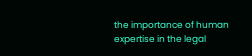the importance of human expertise in the legal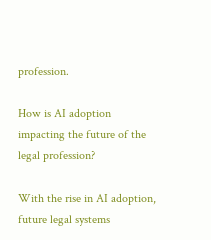profession.

How is AI adoption impacting the future of the legal profession?

With the rise in AI adoption, future legal systems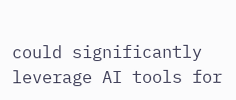could significantly leverage AI tools for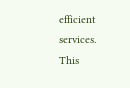efficient services. This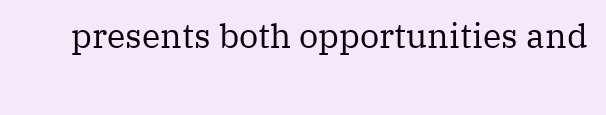presents both opportunities and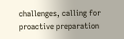challenges, calling for proactive preparation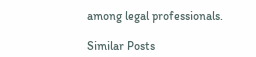among legal professionals.

Similar Posts